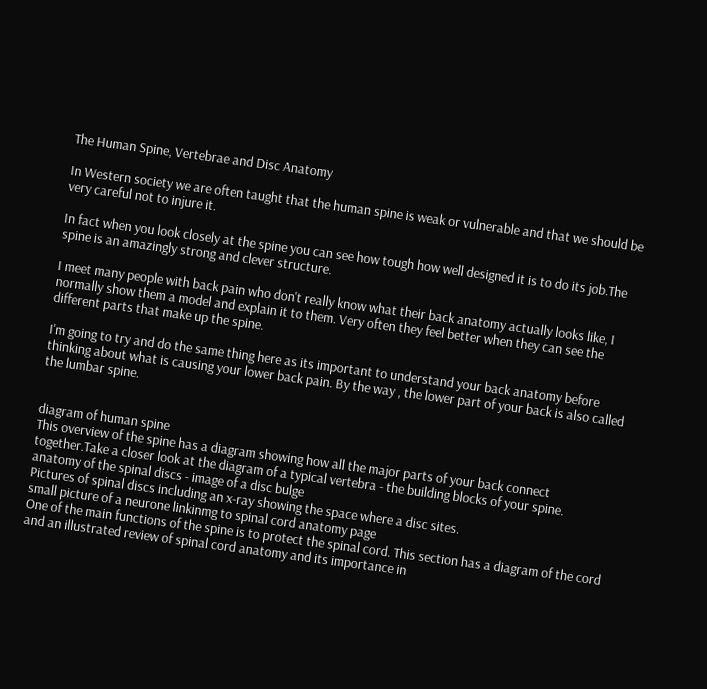The Human Spine, Vertebrae and Disc Anatomy

In Western society we are often taught that the human spine is weak or vulnerable and that we should be very careful not to injure it.

In fact when you look closely at the spine you can see how tough how well designed it is to do its job.The spine is an amazingly strong and clever structure.

I meet many people with back pain who don't really know what their back anatomy actually looks like, I normally show them a model and explain it to them. Very often they feel better when they can see the different parts that make up the spine.

I'm going to try and do the same thing here as its important to understand your back anatomy before thinking about what is causing your lower back pain. By the way , the lower part of your back is also called the lumbar spine.


diagram of human spine
This overview of the spine has a diagram showing how all the major parts of your back connect together.Take a closer look at the diagram of a typical vertebra - the building blocks of your spine.
anatomy of the spinal discs - image of a disc bulge
Pictures of spinal discs including an x-ray showing the space where a disc sites.
small picture of a neurone linkinmg to spinal cord anatomy page
One of the main functions of the spine is to protect the spinal cord. This section has a diagram of the cord and an illustrated review of spinal cord anatomy and its importance in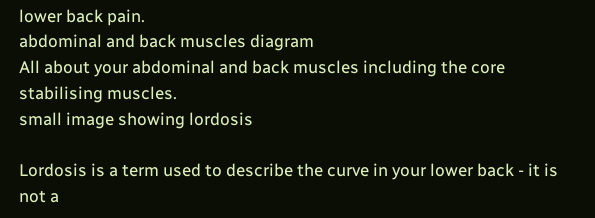lower back pain.
abdominal and back muscles diagram
All about your abdominal and back muscles including the core stabilising muscles.
small image showing lordosis

Lordosis is a term used to describe the curve in your lower back - it is not a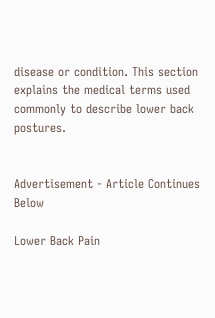disease or condition. This section explains the medical terms used commonly to describe lower back postures.


Advertisement - Article Continues Below

Lower Back Pain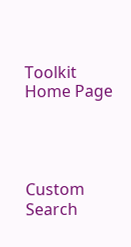Toolkit Home Page




Custom Search